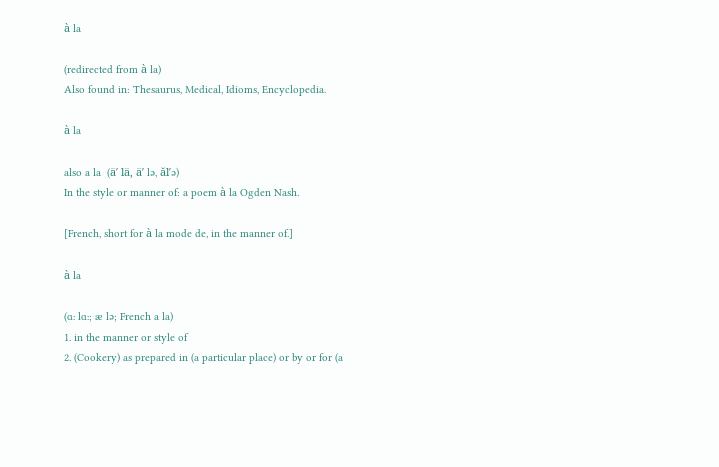à la

(redirected from à la)
Also found in: Thesaurus, Medical, Idioms, Encyclopedia.

à la

also a la  (ä′ lä, ä′ lə, ăl′ə)
In the style or manner of: a poem à la Ogden Nash.

[French, short for à la mode de, in the manner of.]

à la

(ɑː lɑː; æ lə; French a la)
1. in the manner or style of
2. (Cookery) as prepared in (a particular place) or by or for (a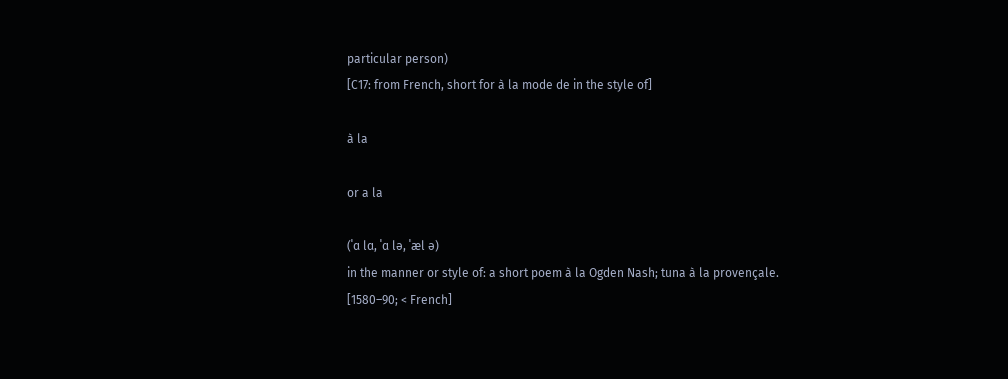particular person)
[C17: from French, short for à la mode de in the style of]

à la

or a la

(ˈɑ lɑ, ˈɑ lə, ˈæl ə)
in the manner or style of: a short poem à la Ogden Nash; tuna à la provençale.
[1580–90; < French]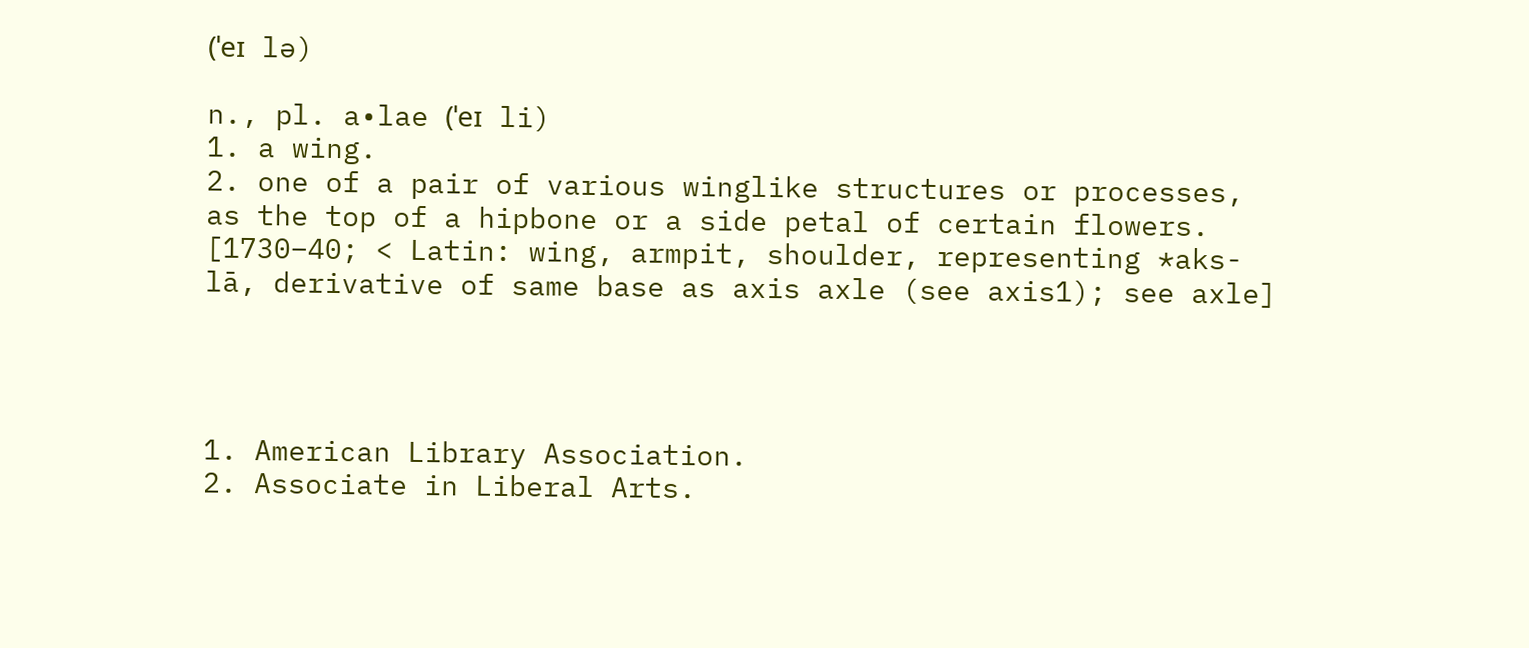(ˈeɪ lə)

n., pl. a•lae (ˈeɪ li)
1. a wing.
2. one of a pair of various winglike structures or processes, as the top of a hipbone or a side petal of certain flowers.
[1730–40; < Latin: wing, armpit, shoulder, representing *aks-lā, derivative of same base as axis axle (see axis1); see axle]




1. American Library Association.
2. Associate in Liberal Arts.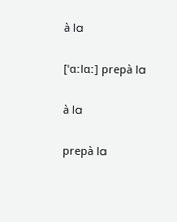à la

[ˈɑːlɑː] prepà la

à la

prepà la